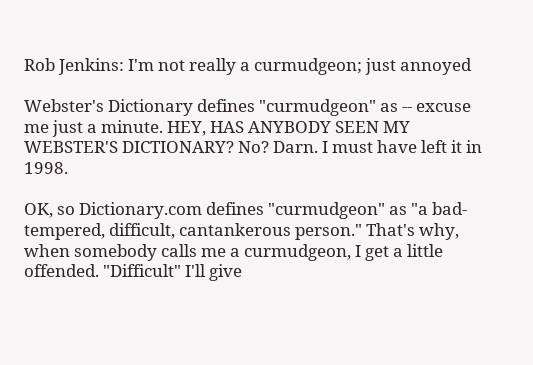Rob Jenkins: I'm not really a curmudgeon; just annoyed

Webster's Dictionary defines "curmudgeon" as -- excuse me just a minute. HEY, HAS ANYBODY SEEN MY WEBSTER'S DICTIONARY? No? Darn. I must have left it in 1998.

OK, so Dictionary.com defines "curmudgeon" as "a bad-tempered, difficult, cantankerous person." That's why, when somebody calls me a curmudgeon, I get a little offended. "Difficult" I'll give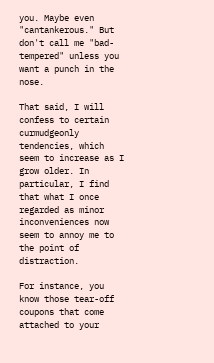you. Maybe even "cantankerous." But don't call me "bad-tempered" unless you want a punch in the nose.

That said, I will confess to certain curmudgeonly tendencies, which seem to increase as I grow older. In particular, I find that what I once regarded as minor inconveniences now seem to annoy me to the point of distraction.

For instance, you know those tear-off coupons that come attached to your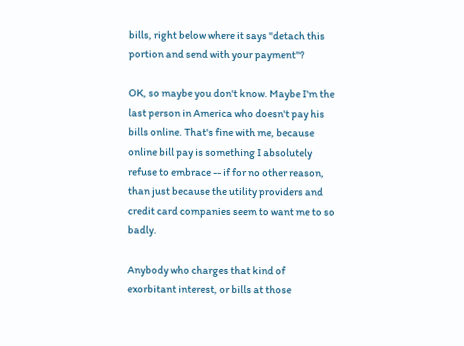bills, right below where it says "detach this portion and send with your payment"?

OK, so maybe you don't know. Maybe I'm the last person in America who doesn't pay his bills online. That's fine with me, because online bill pay is something I absolutely refuse to embrace -- if for no other reason, than just because the utility providers and credit card companies seem to want me to so badly.

Anybody who charges that kind of exorbitant interest, or bills at those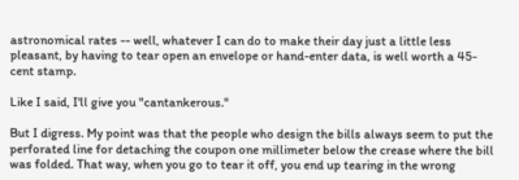astronomical rates -- well, whatever I can do to make their day just a little less pleasant, by having to tear open an envelope or hand-enter data, is well worth a 45-cent stamp.

Like I said, I'll give you "cantankerous."

But I digress. My point was that the people who design the bills always seem to put the perforated line for detaching the coupon one millimeter below the crease where the bill was folded. That way, when you go to tear it off, you end up tearing in the wrong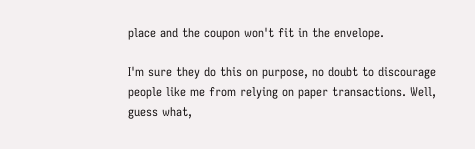place and the coupon won't fit in the envelope.

I'm sure they do this on purpose, no doubt to discourage people like me from relying on paper transactions. Well, guess what,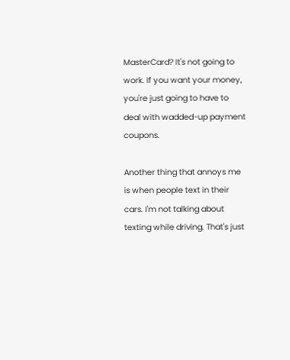MasterCard? It's not going to work. If you want your money, you're just going to have to deal with wadded-up payment coupons.

Another thing that annoys me is when people text in their cars. I'm not talking about texting while driving. That's just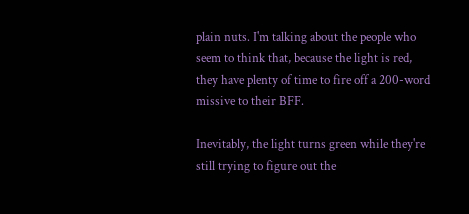plain nuts. I'm talking about the people who seem to think that, because the light is red, they have plenty of time to fire off a 200-word missive to their BFF.

Inevitably, the light turns green while they're still trying to figure out the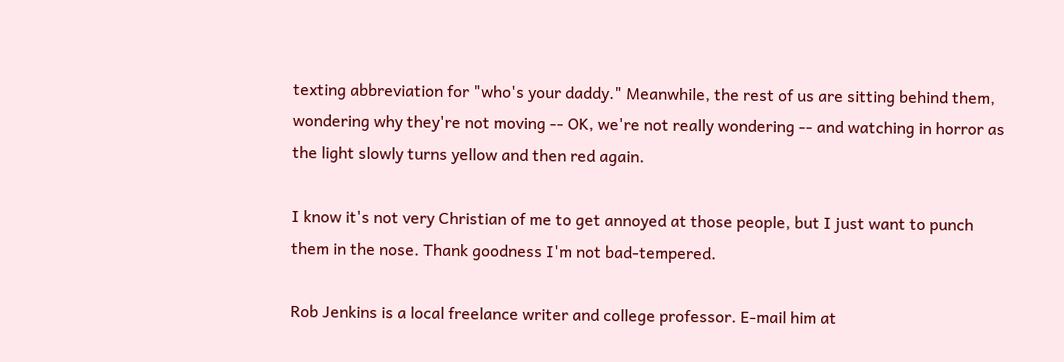texting abbreviation for "who's your daddy." Meanwhile, the rest of us are sitting behind them, wondering why they're not moving -- OK, we're not really wondering -- and watching in horror as the light slowly turns yellow and then red again.

I know it's not very Christian of me to get annoyed at those people, but I just want to punch them in the nose. Thank goodness I'm not bad-tempered.

Rob Jenkins is a local freelance writer and college professor. E-mail him at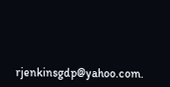rjenkinsgdp@yahoo.com.